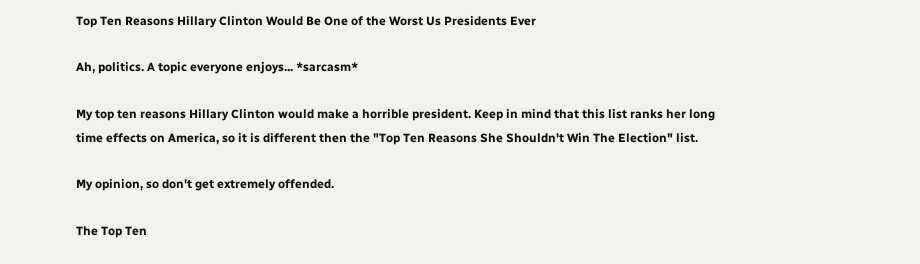Top Ten Reasons Hillary Clinton Would Be One of the Worst Us Presidents Ever

Ah, politics. A topic everyone enjoys... *sarcasm*

My top ten reasons Hillary Clinton would make a horrible president. Keep in mind that this list ranks her long time effects on America, so it is different then the "Top Ten Reasons She Shouldn't Win The Election" list.

My opinion, so don't get extremely offended.

The Top Ten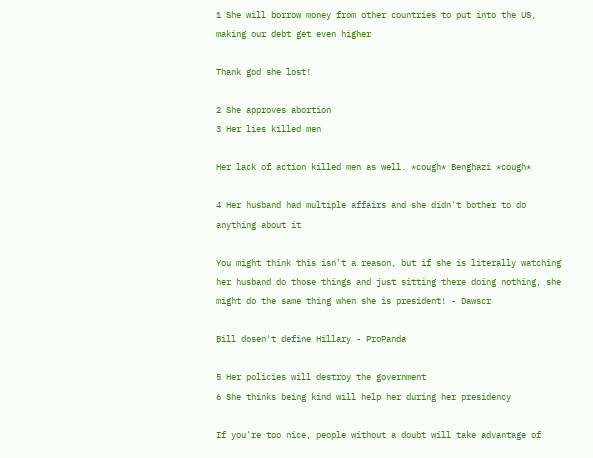1 She will borrow money from other countries to put into the US, making our debt get even higher

Thank god she lost!

2 She approves abortion
3 Her lies killed men

Her lack of action killed men as well. *cough* Benghazi *cough*

4 Her husband had multiple affairs and she didn't bother to do anything about it

You might think this isn't a reason, but if she is literally watching her husband do those things and just sitting there doing nothing, she might do the same thing when she is president! - Dawscr

Bill dosen't define Hillary - ProPanda

5 Her policies will destroy the government
6 She thinks being kind will help her during her presidency

If you're too nice, people without a doubt will take advantage of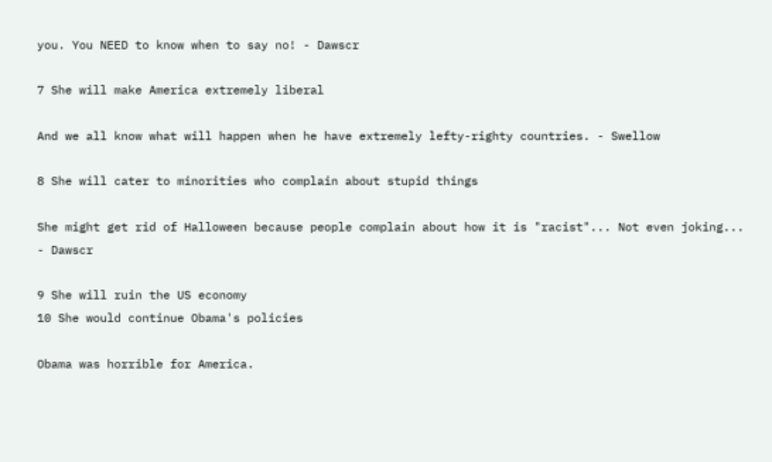you. You NEED to know when to say no! - Dawscr

7 She will make America extremely liberal

And we all know what will happen when he have extremely lefty-righty countries. - Swellow

8 She will cater to minorities who complain about stupid things

She might get rid of Halloween because people complain about how it is "racist"... Not even joking... - Dawscr

9 She will ruin the US economy
10 She would continue Obama's policies

Obama was horrible for America.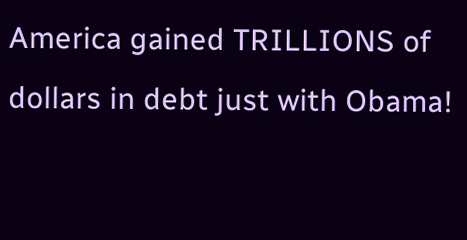America gained TRILLIONS of dollars in debt just with Obama!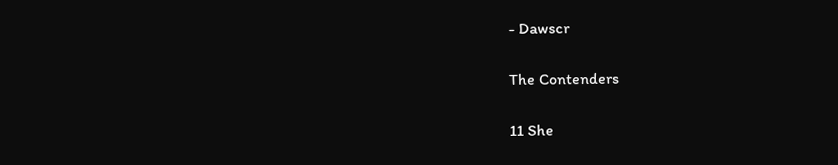- Dawscr

The Contenders

11 She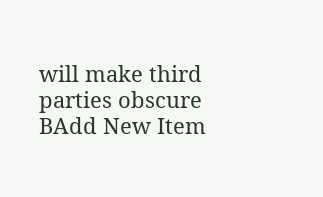will make third parties obscure
BAdd New Item